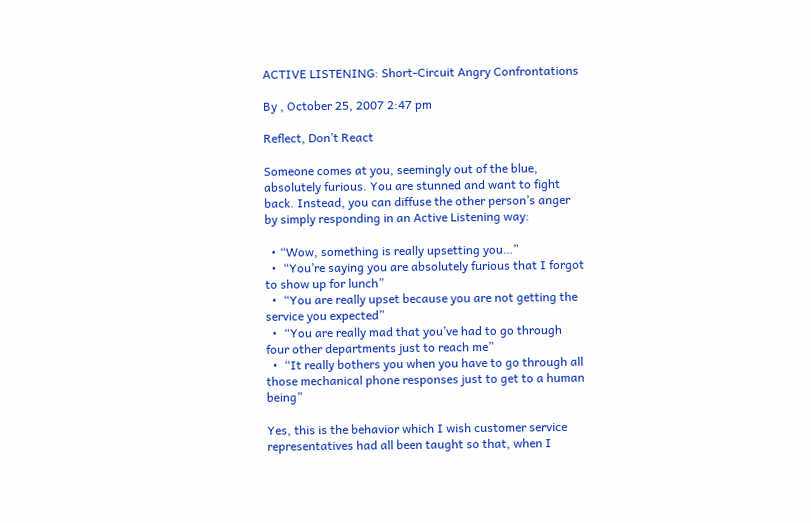ACTIVE LISTENING: Short-Circuit Angry Confrontations

By , October 25, 2007 2:47 pm

Reflect, Don’t React

Someone comes at you, seemingly out of the blue, absolutely furious. You are stunned and want to fight back. Instead, you can diffuse the other person’s anger by simply responding in an Active Listening way:

  • “Wow, something is really upsetting you…”
  •  “You’re saying you are absolutely furious that I forgot to show up for lunch”
  •  “You are really upset because you are not getting the service you expected”
  •  “You are really mad that you’ve had to go through four other departments just to reach me”
  •  “It really bothers you when you have to go through all those mechanical phone responses just to get to a human being”

Yes, this is the behavior which I wish customer service representatives had all been taught so that, when I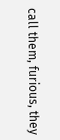call them, furious, they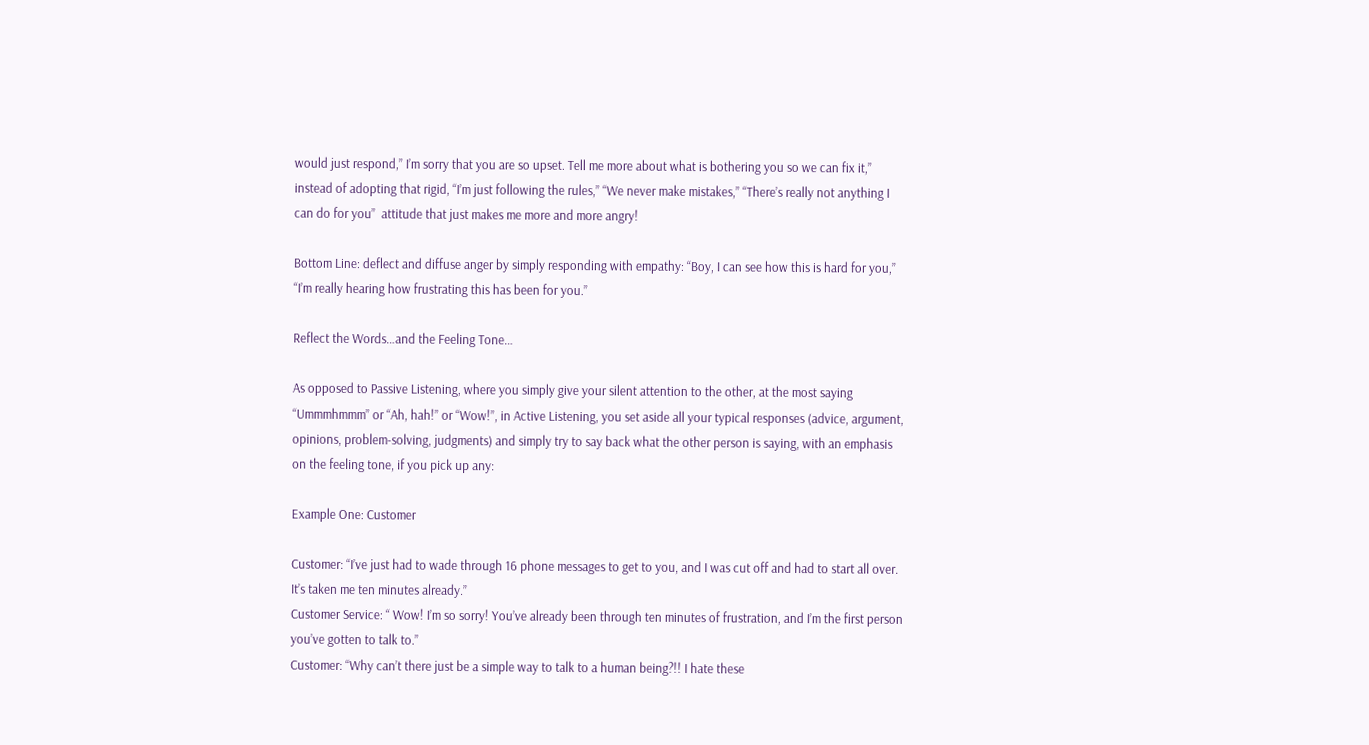would just respond,” I’m sorry that you are so upset. Tell me more about what is bothering you so we can fix it,” instead of adopting that rigid, “I’m just following the rules,” “We never make mistakes,” “There’s really not anything I can do for you”  attitude that just makes me more and more angry!

Bottom Line: deflect and diffuse anger by simply responding with empathy: “Boy, I can see how this is hard for you,” “I’m really hearing how frustrating this has been for you.”

Reflect the Words…and the Feeling Tone…

As opposed to Passive Listening, where you simply give your silent attention to the other, at the most saying “Ummmhmmm” or “Ah, hah!” or “Wow!”, in Active Listening, you set aside all your typical responses (advice, argument, opinions, problem-solving, judgments) and simply try to say back what the other person is saying, with an emphasis on the feeling tone, if you pick up any:

Example One: Customer

Customer: “I’ve just had to wade through 16 phone messages to get to you, and I was cut off and had to start all over. It’s taken me ten minutes already.”
Customer Service: “ Wow! I’m so sorry! You’ve already been through ten minutes of frustration, and I’m the first person you’ve gotten to talk to.”
Customer: “Why can’t there just be a simple way to talk to a human being?!! I hate these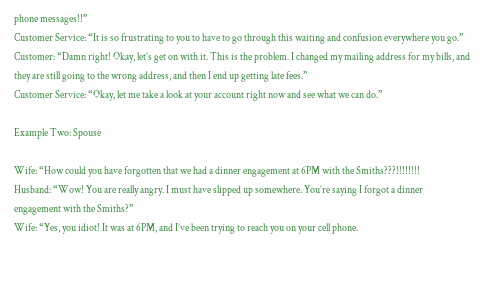phone messages!!”
Customer Service: “It is so frustrating to you to have to go through this waiting and confusion everywhere you go.”
Customer: “Damn right! Okay, let’s get on with it. This is the problem. I changed my mailing address for my bills, and they are still going to the wrong address, and then I end up getting late fees.”
Customer Service: “Okay, let me take a look at your account right now and see what we can do.”

Example Two: Spouse

Wife: “How could you have forgotten that we had a dinner engagement at 6PM with the Smiths???!!!!!!!!
Husband: “Wow! You are really angry. I must have slipped up somewhere. You’re saying I forgot a dinner engagement with the Smiths?”
Wife: “Yes, you idiot! It was at 6PM, and I’ve been trying to reach you on your cell phone.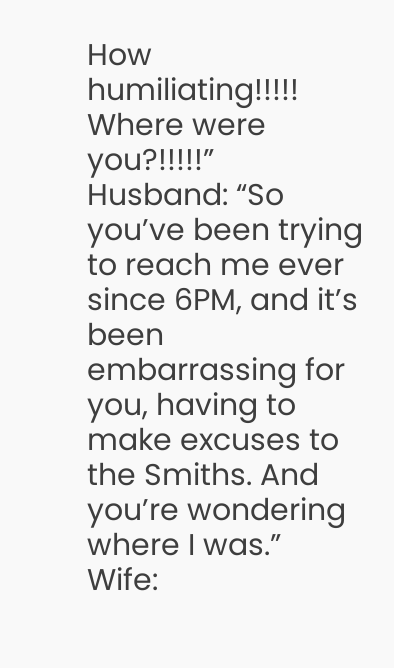How humiliating!!!!! Where were you?!!!!!”
Husband: “So you’ve been trying to reach me ever since 6PM, and it’s been embarrassing for you, having to make excuses to the Smiths. And you’re wondering where I was.”
Wife: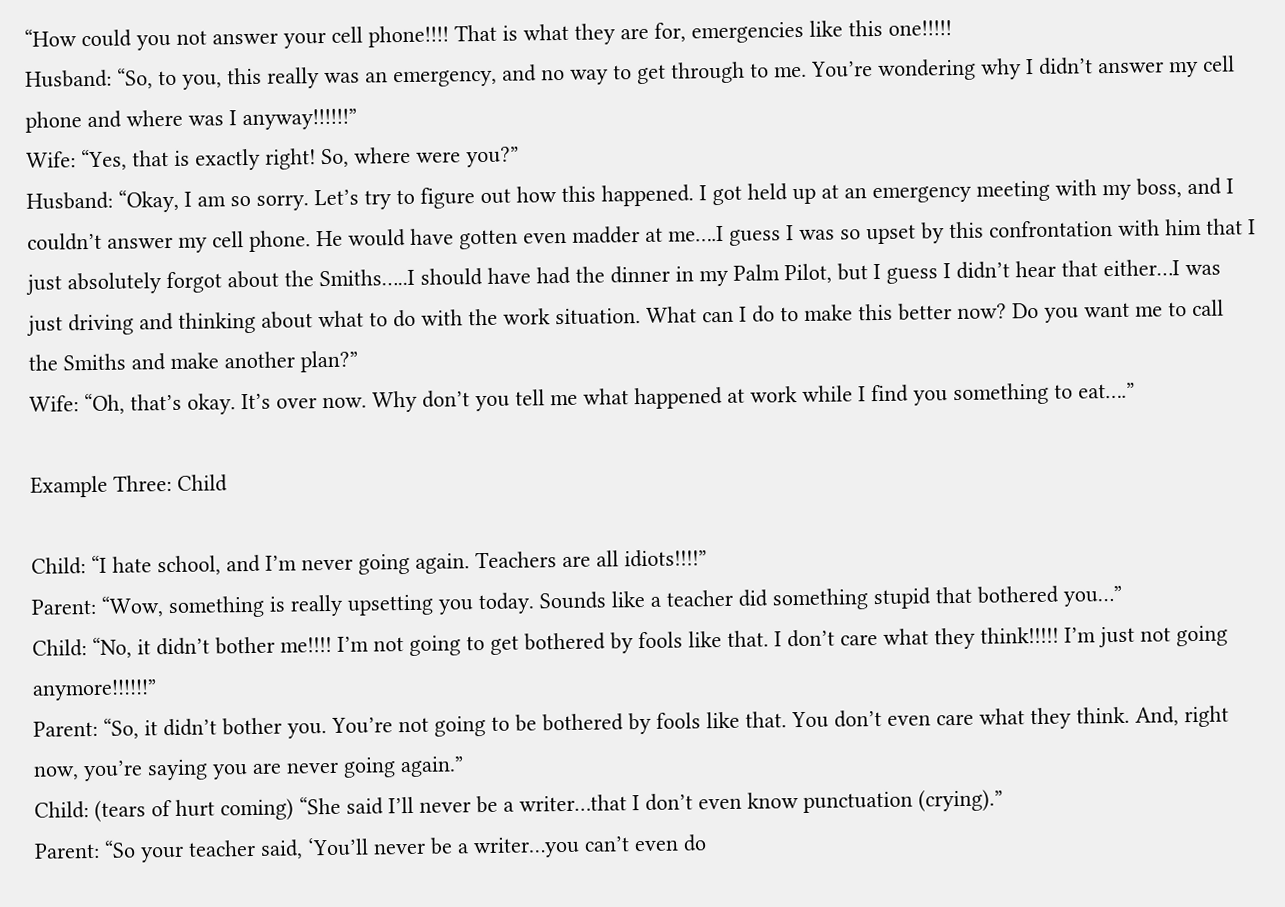“How could you not answer your cell phone!!!! That is what they are for, emergencies like this one!!!!!
Husband: “So, to you, this really was an emergency, and no way to get through to me. You’re wondering why I didn’t answer my cell phone and where was I anyway!!!!!!”
Wife: “Yes, that is exactly right! So, where were you?”
Husband: “Okay, I am so sorry. Let’s try to figure out how this happened. I got held up at an emergency meeting with my boss, and I couldn’t answer my cell phone. He would have gotten even madder at me….I guess I was so upset by this confrontation with him that I just absolutely forgot about the Smiths…..I should have had the dinner in my Palm Pilot, but I guess I didn’t hear that either…I was just driving and thinking about what to do with the work situation. What can I do to make this better now? Do you want me to call the Smiths and make another plan?”
Wife: “Oh, that’s okay. It’s over now. Why don’t you tell me what happened at work while I find you something to eat….”

Example Three: Child

Child: “I hate school, and I’m never going again. Teachers are all idiots!!!!”
Parent: “Wow, something is really upsetting you today. Sounds like a teacher did something stupid that bothered you…”
Child: “No, it didn’t bother me!!!! I’m not going to get bothered by fools like that. I don’t care what they think!!!!! I’m just not going anymore!!!!!!”
Parent: “So, it didn’t bother you. You’re not going to be bothered by fools like that. You don’t even care what they think. And, right now, you’re saying you are never going again.”
Child: (tears of hurt coming) “She said I’ll never be a writer…that I don’t even know punctuation (crying).”
Parent: “So your teacher said, ‘You’ll never be a writer…you can’t even do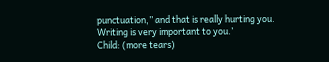punctuation,” and that is really hurting you. Writing is very important to you.’
Child: (more tears)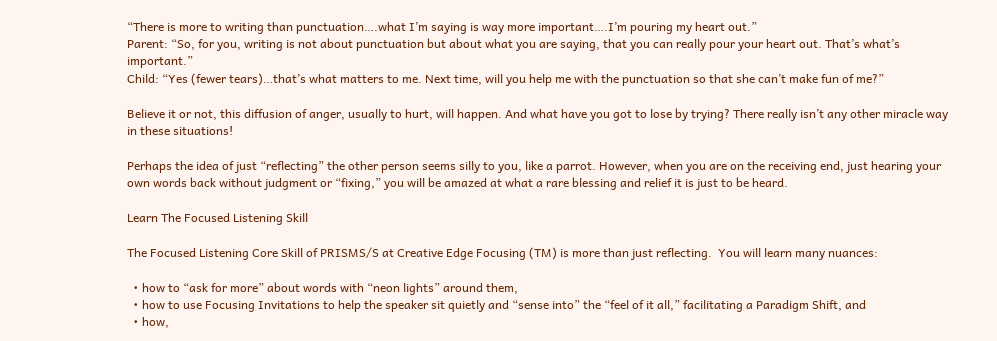“There is more to writing than punctuation….what I’m saying is way more important….I’m pouring my heart out.”
Parent: “So, for you, writing is not about punctuation but about what you are saying, that you can really pour your heart out. That’s what’s important.”
Child: “Yes (fewer tears)…that’s what matters to me. Next time, will you help me with the punctuation so that she can’t make fun of me?”

Believe it or not, this diffusion of anger, usually to hurt, will happen. And what have you got to lose by trying? There really isn’t any other miracle way in these situations!

Perhaps the idea of just “reflecting” the other person seems silly to you, like a parrot. However, when you are on the receiving end, just hearing your own words back without judgment or “fixing,” you will be amazed at what a rare blessing and relief it is just to be heard.

Learn The Focused Listening Skill

The Focused Listening Core Skill of PRISMS/S at Creative Edge Focusing (TM) is more than just reflecting.  You will learn many nuances:

  • how to “ask for more” about words with “neon lights” around them,
  • how to use Focusing Invitations to help the speaker sit quietly and “sense into” the “feel of it all,” facilitating a Paradigm Shift, and
  • how,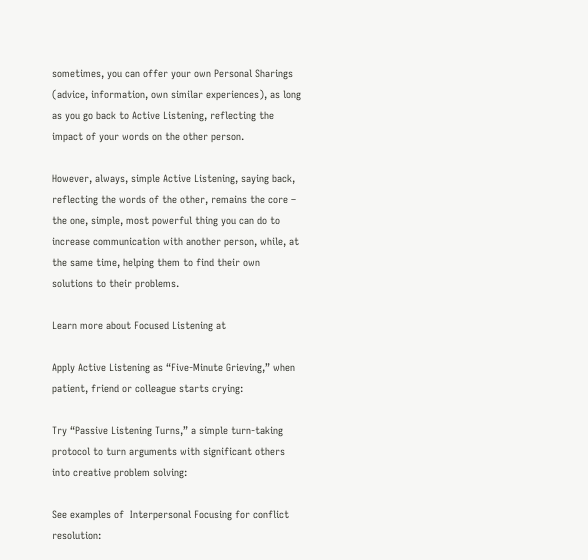sometimes, you can offer your own Personal Sharings (advice, information, own similar experiences), as long as you go back to Active Listening, reflecting the impact of your words on the other person.

However, always, simple Active Listening, saying back, reflecting the words of the other, remains the core – the one, simple, most powerful thing you can do to increase communication with another person, while, at the same time, helping them to find their own solutions to their problems.

Learn more about Focused Listening at

Apply Active Listening as “Five-Minute Grieving,” when patient, friend or colleague starts crying:

Try “Passive Listening Turns,” a simple turn-taking protocol to turn arguments with significant others into creative problem solving:

See examples of  Interpersonal Focusing for conflict resolution: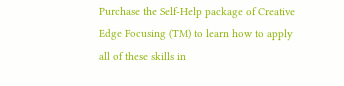Purchase the Self-Help package of Creative Edge Focusing (TM) to learn how to apply all of these skills in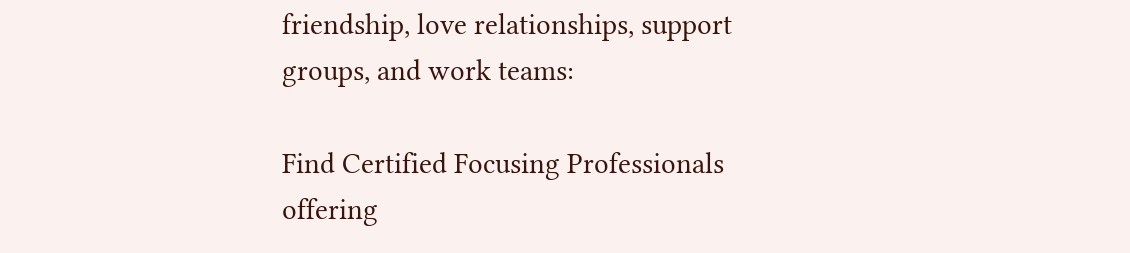friendship, love relationships, support groups, and work teams:

Find Certified Focusing Professionals offering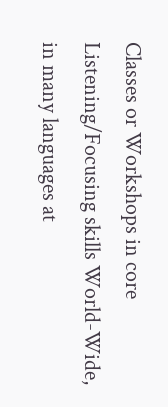Classes or Workshops in core Listening/Focusing skills World-Wide, in many languages at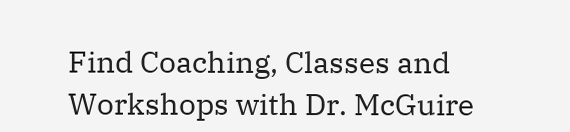Find Coaching, Classes and Workshops with Dr. McGuire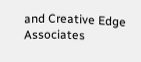and Creative Edge Associates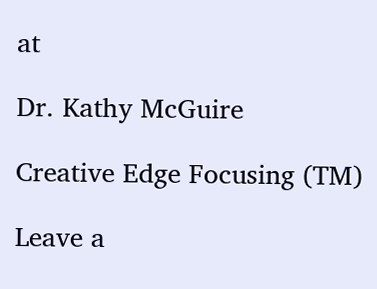at

Dr. Kathy McGuire

Creative Edge Focusing (TM)

Leave a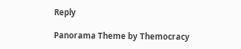Reply

Panorama Theme by Themocracy